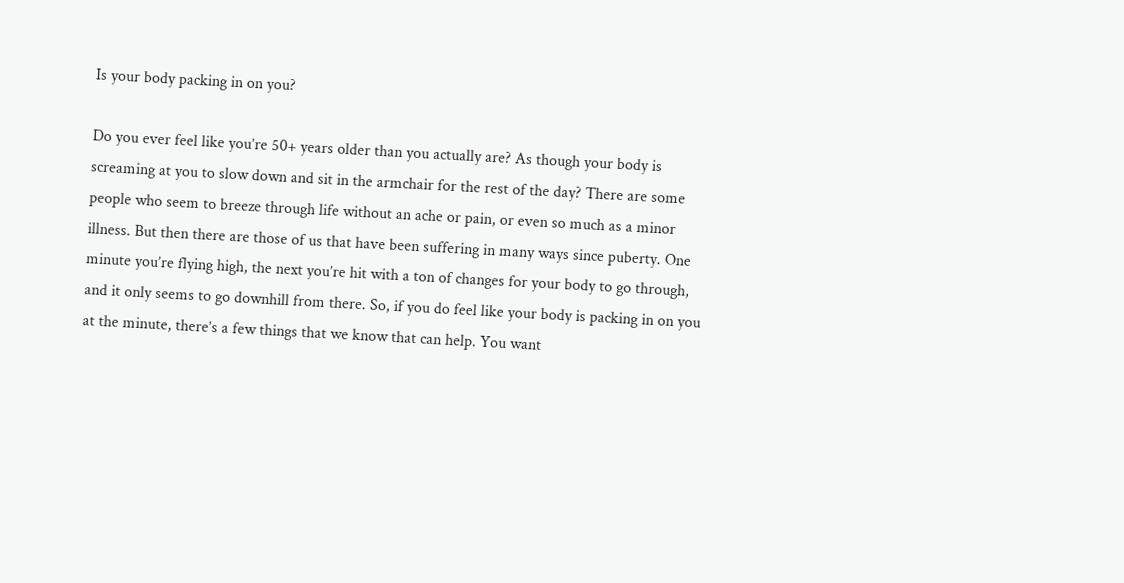Is your body packing in on you?

Do you ever feel like you’re 50+ years older than you actually are? As though your body is screaming at you to slow down and sit in the armchair for the rest of the day? There are some people who seem to breeze through life without an ache or pain, or even so much as a minor illness. But then there are those of us that have been suffering in many ways since puberty. One minute you’re flying high, the next you’re hit with a ton of changes for your body to go through, and it only seems to go downhill from there. So, if you do feel like your body is packing in on you at the minute, there’s a few things that we know that can help. You want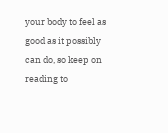your body to feel as good as it possibly can do, so keep on reading to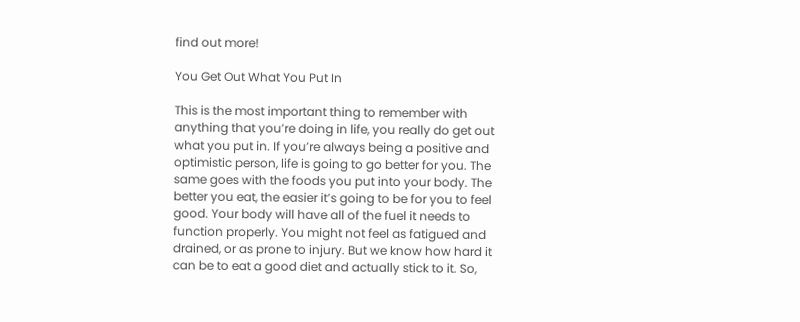find out more!

You Get Out What You Put In

This is the most important thing to remember with anything that you’re doing in life, you really do get out what you put in. If you’re always being a positive and optimistic person, life is going to go better for you. The same goes with the foods you put into your body. The better you eat, the easier it’s going to be for you to feel good. Your body will have all of the fuel it needs to function properly. You might not feel as fatigued and drained, or as prone to injury. But we know how hard it can be to eat a good diet and actually stick to it. So,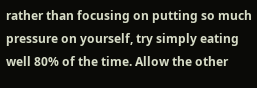rather than focusing on putting so much pressure on yourself, try simply eating well 80% of the time. Allow the other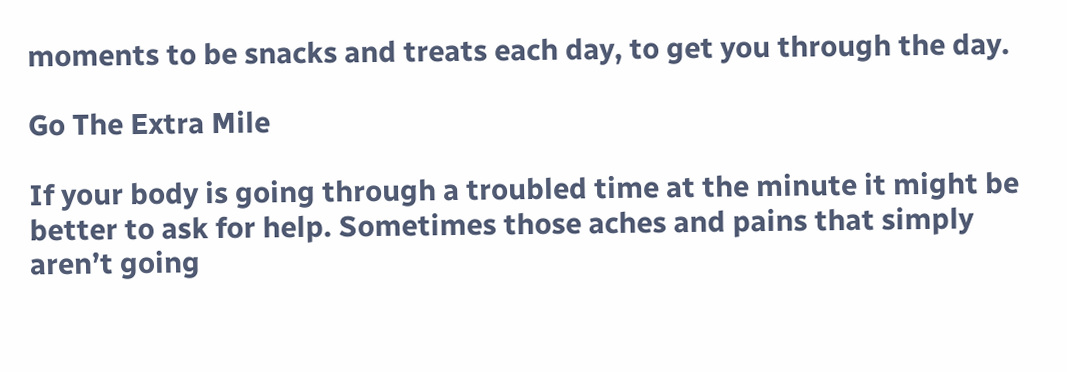moments to be snacks and treats each day, to get you through the day.

Go The Extra Mile

If your body is going through a troubled time at the minute it might be better to ask for help. Sometimes those aches and pains that simply aren’t going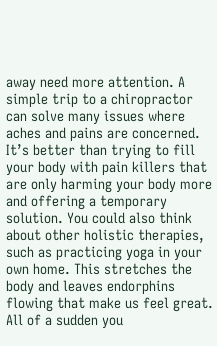away need more attention. A simple trip to a chiropractor can solve many issues where aches and pains are concerned. It’s better than trying to fill your body with pain killers that are only harming your body more and offering a temporary solution. You could also think about other holistic therapies, such as practicing yoga in your own home. This stretches the body and leaves endorphins flowing that make us feel great. All of a sudden you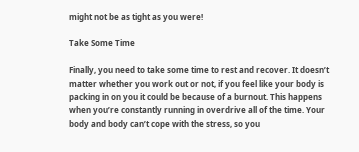might not be as tight as you were!

Take Some Time

Finally, you need to take some time to rest and recover. It doesn’t matter whether you work out or not, if you feel like your body is packing in on you it could be because of a burnout. This happens when you’re constantly running in overdrive all of the time. Your body and body can’t cope with the stress, so you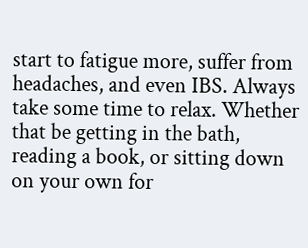start to fatigue more, suffer from headaches, and even IBS. Always take some time to relax. Whether that be getting in the bath, reading a book, or sitting down on your own for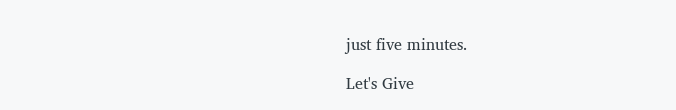just five minutes.

Let's Give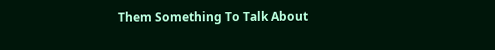Them Something To Talk About